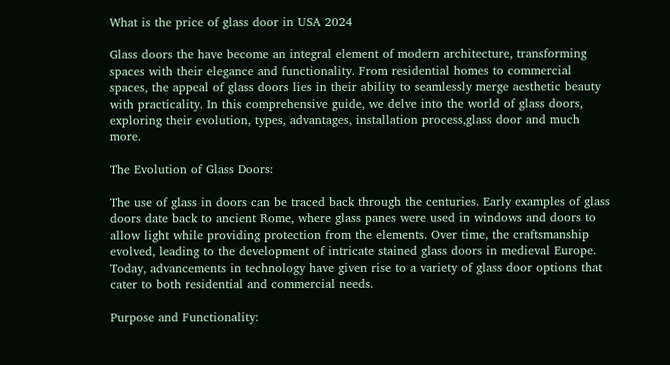What is the price of glass door in USA 2024

Glass doors the have become an integral element of modern architecture, transforming spaces with their elegance and functionality. From residential homes to commercial spaces, the appeal of glass doors lies in their ability to seamlessly merge aesthetic beauty with practicality. In this comprehensive guide, we delve into the world of glass doors, exploring their evolution, types, advantages, installation process,glass door and much more.

The Evolution of Glass Doors:

The use of glass in doors can be traced back through the centuries. Early examples of glass doors date back to ancient Rome, where glass panes were used in windows and doors to allow light while providing protection from the elements. Over time, the craftsmanship evolved, leading to the development of intricate stained glass doors in medieval Europe. Today, advancements in technology have given rise to a variety of glass door options that cater to both residential and commercial needs.

Purpose and Functionality: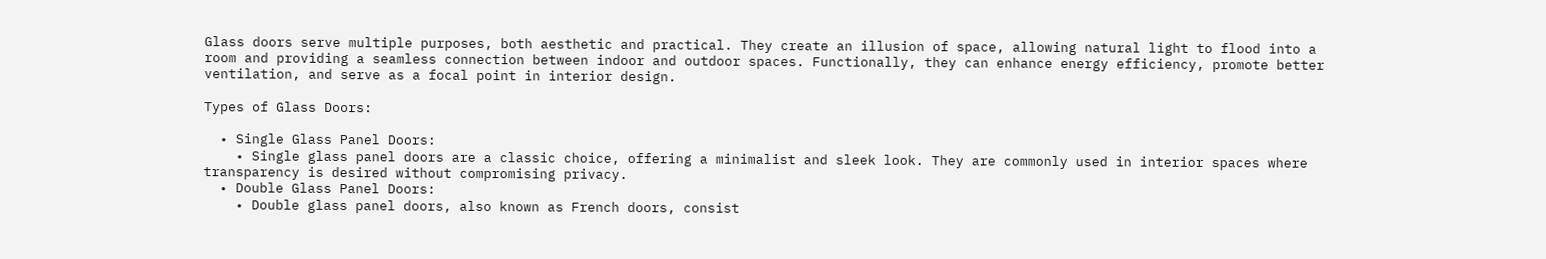Glass doors serve multiple purposes, both aesthetic and practical. They create an illusion of space, allowing natural light to flood into a room and providing a seamless connection between indoor and outdoor spaces. Functionally, they can enhance energy efficiency, promote better ventilation, and serve as a focal point in interior design.

Types of Glass Doors:

  • Single Glass Panel Doors:
    • Single glass panel doors are a classic choice, offering a minimalist and sleek look. They are commonly used in interior spaces where transparency is desired without compromising privacy.
  • Double Glass Panel Doors:
    • Double glass panel doors, also known as French doors, consist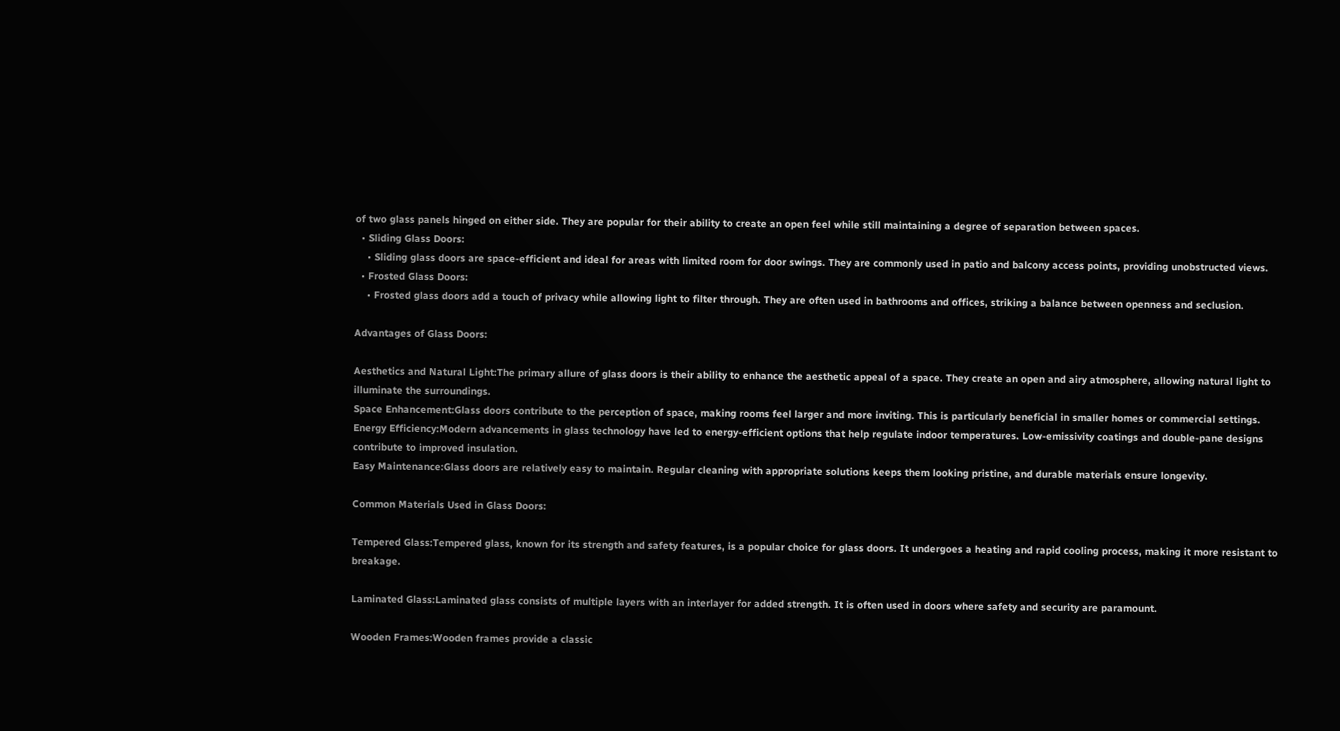of two glass panels hinged on either side. They are popular for their ability to create an open feel while still maintaining a degree of separation between spaces.
  • Sliding Glass Doors:
    • Sliding glass doors are space-efficient and ideal for areas with limited room for door swings. They are commonly used in patio and balcony access points, providing unobstructed views.
  • Frosted Glass Doors:
    • Frosted glass doors add a touch of privacy while allowing light to filter through. They are often used in bathrooms and offices, striking a balance between openness and seclusion.

Advantages of Glass Doors:

Aesthetics and Natural Light:The primary allure of glass doors is their ability to enhance the aesthetic appeal of a space. They create an open and airy atmosphere, allowing natural light to illuminate the surroundings.
Space Enhancement:Glass doors contribute to the perception of space, making rooms feel larger and more inviting. This is particularly beneficial in smaller homes or commercial settings.
Energy Efficiency:Modern advancements in glass technology have led to energy-efficient options that help regulate indoor temperatures. Low-emissivity coatings and double-pane designs contribute to improved insulation.
Easy Maintenance:Glass doors are relatively easy to maintain. Regular cleaning with appropriate solutions keeps them looking pristine, and durable materials ensure longevity.

Common Materials Used in Glass Doors:

Tempered Glass:Tempered glass, known for its strength and safety features, is a popular choice for glass doors. It undergoes a heating and rapid cooling process, making it more resistant to breakage.

Laminated Glass:Laminated glass consists of multiple layers with an interlayer for added strength. It is often used in doors where safety and security are paramount.

Wooden Frames:Wooden frames provide a classic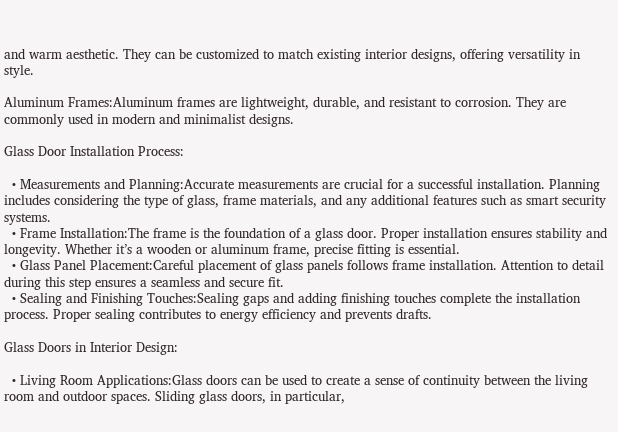and warm aesthetic. They can be customized to match existing interior designs, offering versatility in style.

Aluminum Frames:Aluminum frames are lightweight, durable, and resistant to corrosion. They are commonly used in modern and minimalist designs.

Glass Door Installation Process:

  • Measurements and Planning:Accurate measurements are crucial for a successful installation. Planning includes considering the type of glass, frame materials, and any additional features such as smart security systems.
  • Frame Installation:The frame is the foundation of a glass door. Proper installation ensures stability and longevity. Whether it’s a wooden or aluminum frame, precise fitting is essential.
  • Glass Panel Placement:Careful placement of glass panels follows frame installation. Attention to detail during this step ensures a seamless and secure fit.
  • Sealing and Finishing Touches:Sealing gaps and adding finishing touches complete the installation process. Proper sealing contributes to energy efficiency and prevents drafts.

Glass Doors in Interior Design:

  • Living Room Applications:Glass doors can be used to create a sense of continuity between the living room and outdoor spaces. Sliding glass doors, in particular,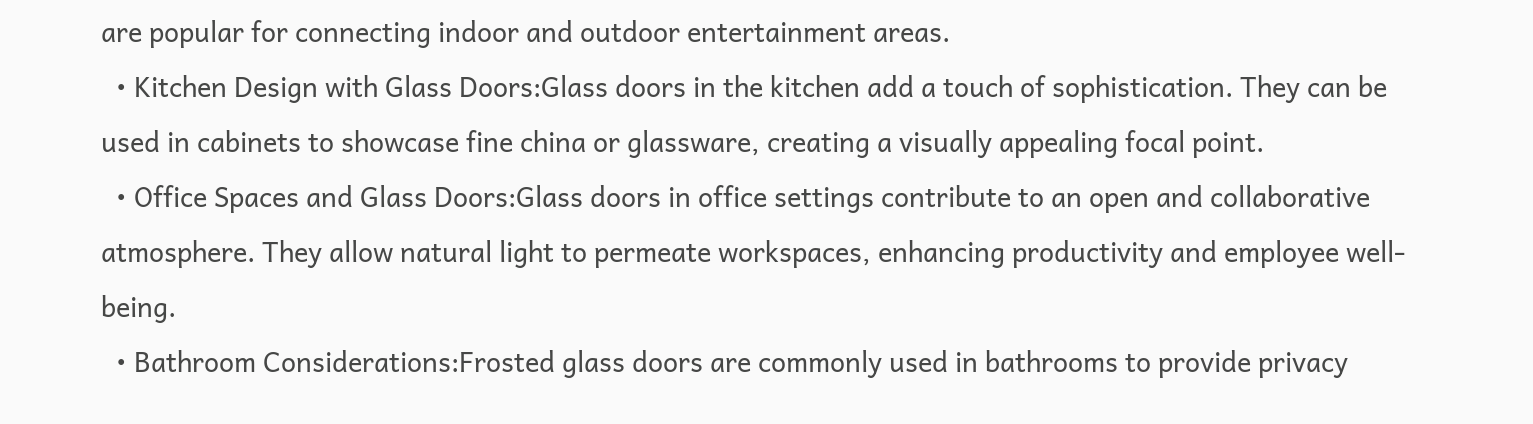are popular for connecting indoor and outdoor entertainment areas.
  • Kitchen Design with Glass Doors:Glass doors in the kitchen add a touch of sophistication. They can be used in cabinets to showcase fine china or glassware, creating a visually appealing focal point.
  • Office Spaces and Glass Doors:Glass doors in office settings contribute to an open and collaborative atmosphere. They allow natural light to permeate workspaces, enhancing productivity and employee well-being.
  • Bathroom Considerations:Frosted glass doors are commonly used in bathrooms to provide privacy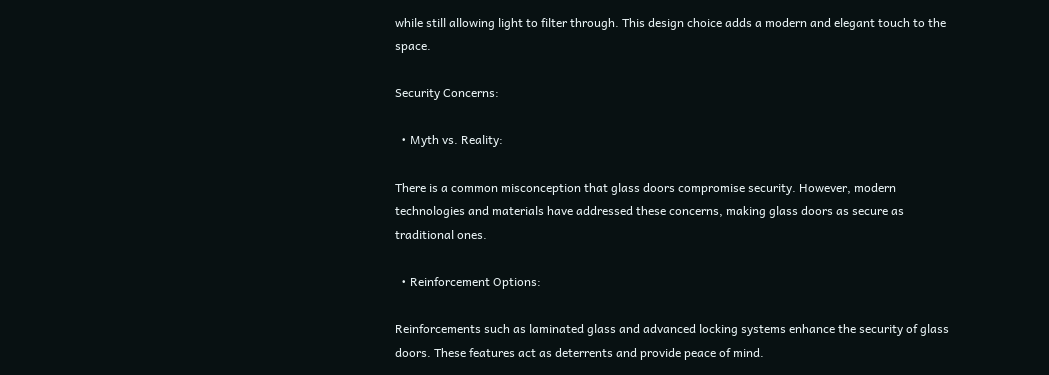while still allowing light to filter through. This design choice adds a modern and elegant touch to the space.

Security Concerns:

  • Myth vs. Reality:

There is a common misconception that glass doors compromise security. However, modern technologies and materials have addressed these concerns, making glass doors as secure as traditional ones.

  • Reinforcement Options:

Reinforcements such as laminated glass and advanced locking systems enhance the security of glass doors. These features act as deterrents and provide peace of mind.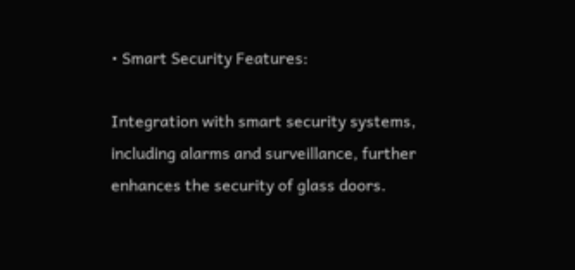• Smart Security Features:

Integration with smart security systems, including alarms and surveillance, further enhances the security of glass doors.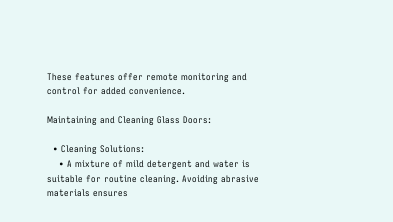These features offer remote monitoring and control for added convenience.

Maintaining and Cleaning Glass Doors:

  • Cleaning Solutions:
    • A mixture of mild detergent and water is suitable for routine cleaning. Avoiding abrasive materials ensures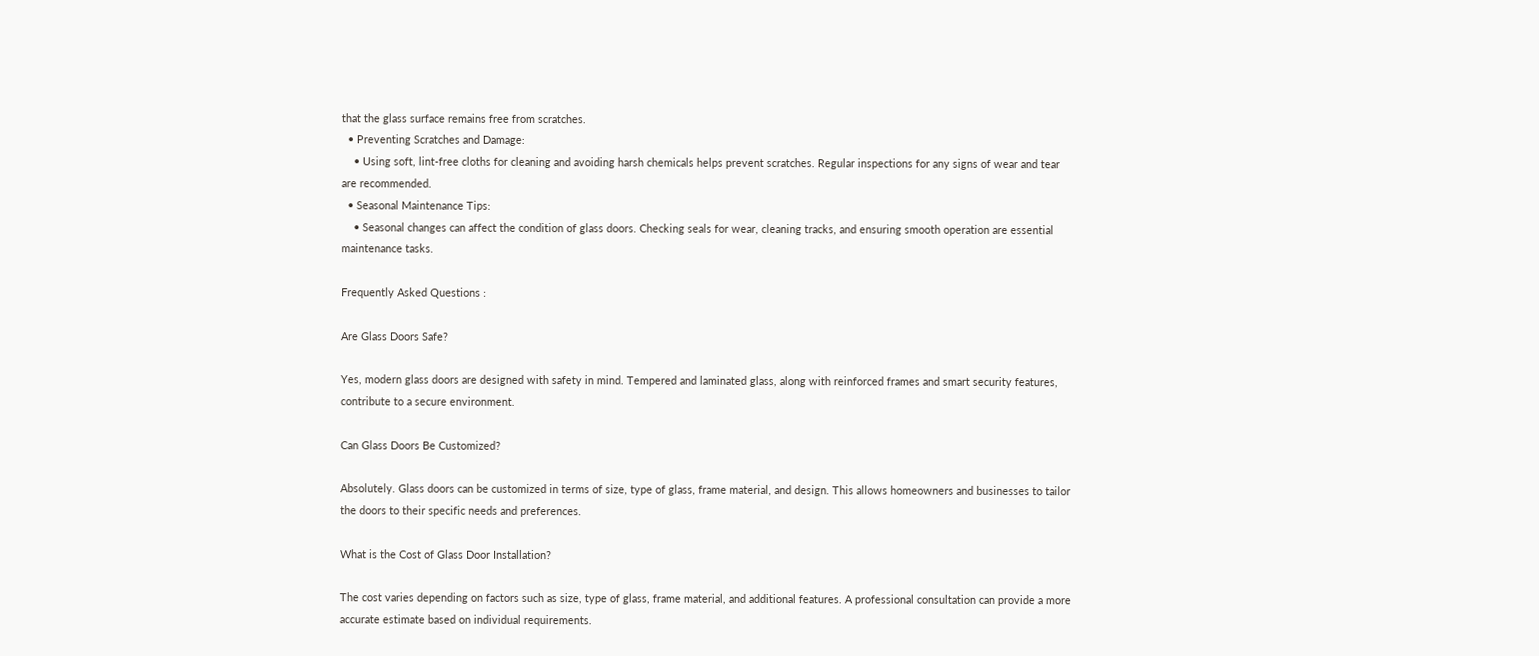that the glass surface remains free from scratches.
  • Preventing Scratches and Damage:
    • Using soft, lint-free cloths for cleaning and avoiding harsh chemicals helps prevent scratches. Regular inspections for any signs of wear and tear are recommended.
  • Seasonal Maintenance Tips:
    • Seasonal changes can affect the condition of glass doors. Checking seals for wear, cleaning tracks, and ensuring smooth operation are essential maintenance tasks.

Frequently Asked Questions :

Are Glass Doors Safe?

Yes, modern glass doors are designed with safety in mind. Tempered and laminated glass, along with reinforced frames and smart security features, contribute to a secure environment.

Can Glass Doors Be Customized?

Absolutely. Glass doors can be customized in terms of size, type of glass, frame material, and design. This allows homeowners and businesses to tailor the doors to their specific needs and preferences.

What is the Cost of Glass Door Installation?

The cost varies depending on factors such as size, type of glass, frame material, and additional features. A professional consultation can provide a more accurate estimate based on individual requirements.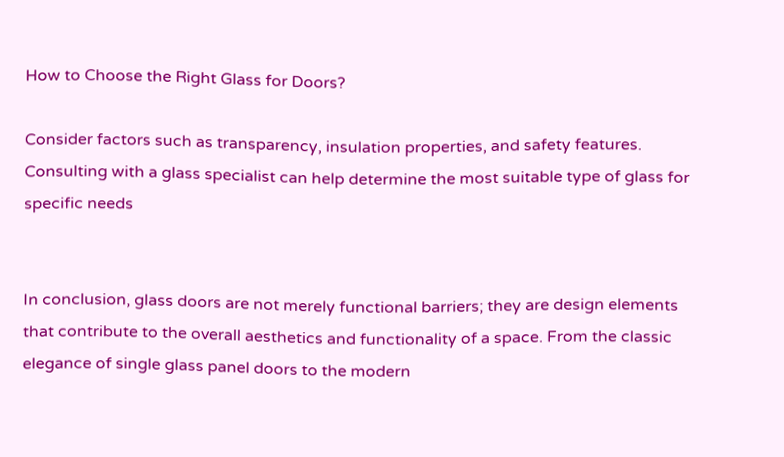How to Choose the Right Glass for Doors?

Consider factors such as transparency, insulation properties, and safety features. Consulting with a glass specialist can help determine the most suitable type of glass for specific needs


In conclusion, glass doors are not merely functional barriers; they are design elements that contribute to the overall aesthetics and functionality of a space. From the classic elegance of single glass panel doors to the modern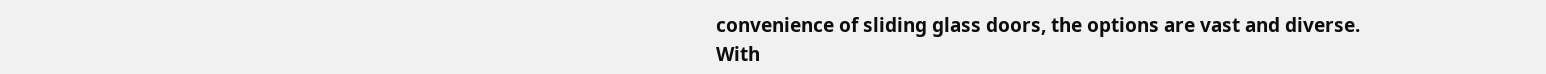convenience of sliding glass doors, the options are vast and diverse. With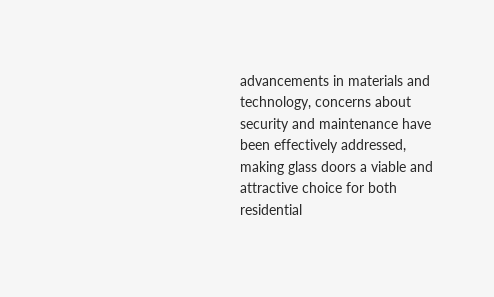advancements in materials and technology, concerns about security and maintenance have been effectively addressed, making glass doors a viable and attractive choice for both residential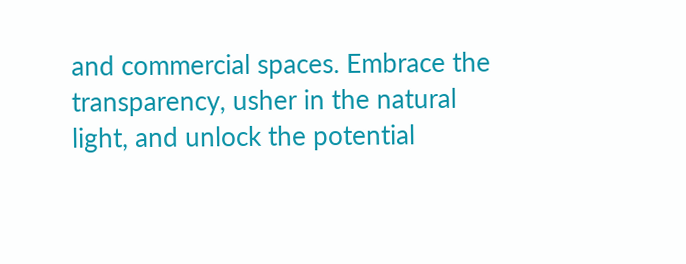and commercial spaces. Embrace the transparency, usher in the natural light, and unlock the potential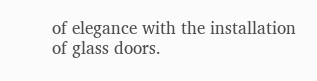of elegance with the installation of glass doors.